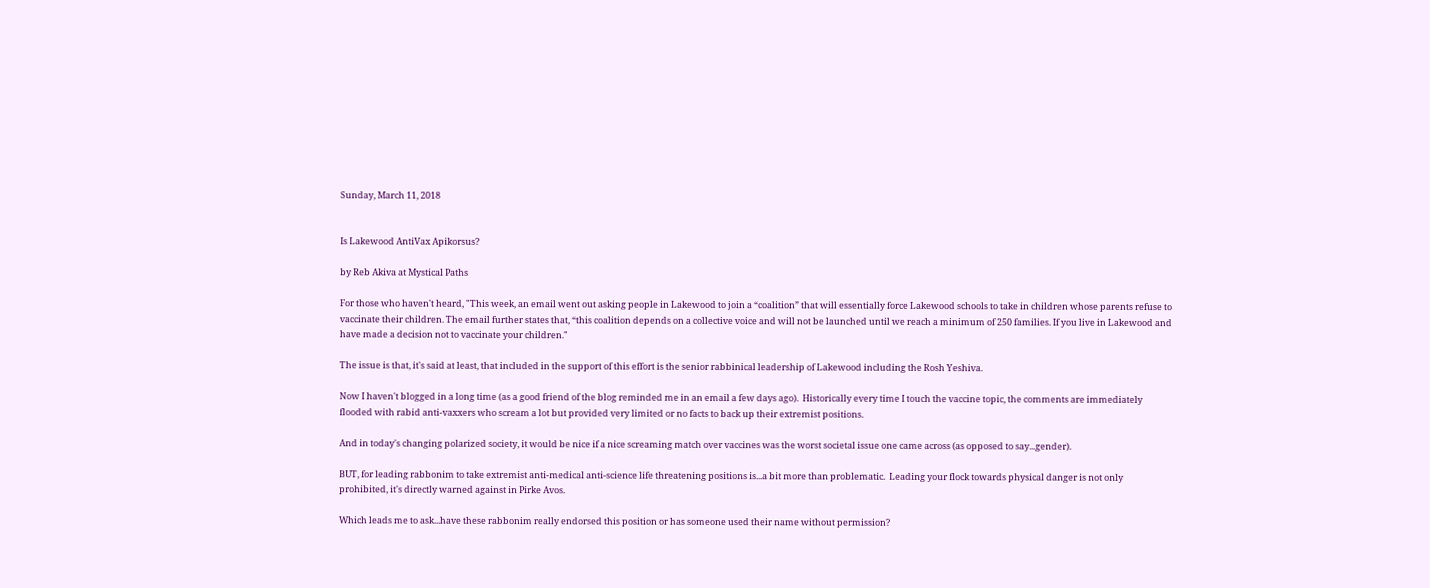Sunday, March 11, 2018


Is Lakewood AntiVax Apikorsus?

by Reb Akiva at Mystical Paths

For those who haven't heard, "This week, an email went out asking people in Lakewood to join a “coalition” that will essentially force Lakewood schools to take in children whose parents refuse to vaccinate their children. The email further states that, “this coalition depends on a collective voice and will not be launched until we reach a minimum of 250 families. If you live in Lakewood and have made a decision not to vaccinate your children."

The issue is that, it's said at least, that included in the support of this effort is the senior rabbinical leadership of Lakewood including the Rosh Yeshiva.

Now I haven't blogged in a long time (as a good friend of the blog reminded me in an email a few days ago).  Historically every time I touch the vaccine topic, the comments are immediately flooded with rabid anti-vaxxers who scream a lot but provided very limited or no facts to back up their extremist positions.

And in today's changing polarized society, it would be nice if a nice screaming match over vaccines was the worst societal issue one came across (as opposed to say...gender).

BUT, for leading rabbonim to take extremist anti-medical anti-science life threatening positions is...a bit more than problematic.  Leading your flock towards physical danger is not only prohibited, it's directly warned against in Pirke Avos.

Which leads me to ask...have these rabbonim really endorsed this position or has someone used their name without permission?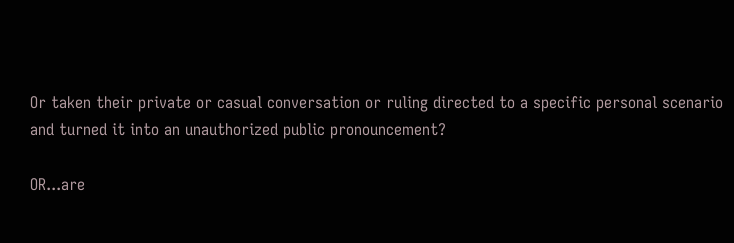Or taken their private or casual conversation or ruling directed to a specific personal scenario and turned it into an unauthorized public pronouncement?

OR...are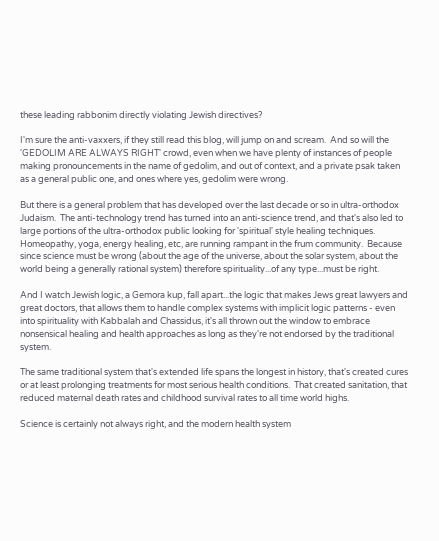these leading rabbonim directly violating Jewish directives?

I'm sure the anti-vaxxers, if they still read this blog, will jump on and scream.  And so will the 'GEDOLIM ARE ALWAYS RIGHT' crowd, even when we have plenty of instances of people making pronouncements in the name of gedolim, and out of context, and a private psak taken as a general public one, and ones where yes, gedolim were wrong.

But there is a general problem that has developed over the last decade or so in ultra-orthodox Judaism.  The anti-technology trend has turned into an anti-science trend, and that's also led to large portions of the ultra-orthodox public looking for 'spiritual' style healing techniques.  Homeopathy, yoga, energy healing, etc, are running rampant in the frum community.  Because since science must be wrong (about the age of the universe, about the solar system, about the world being a generally rational system) therefore spirituality...of any type...must be right.

And I watch Jewish logic, a Gemora kup, fall apart...the logic that makes Jews great lawyers and great doctors, that allows them to handle complex systems with implicit logic patterns - even into spirituality with Kabbalah and Chassidus, it's all thrown out the window to embrace nonsensical healing and health approaches as long as they're not endorsed by the traditional system.

The same traditional system that's extended life spans the longest in history, that's created cures or at least prolonging treatments for most serious health conditions.  That created sanitation, that reduced maternal death rates and childhood survival rates to all time world highs.

Science is certainly not always right, and the modern health system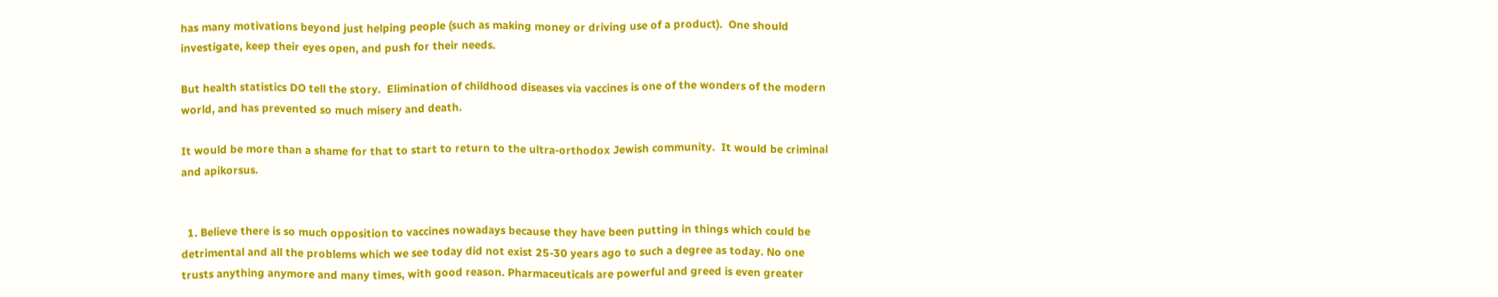has many motivations beyond just helping people (such as making money or driving use of a product).  One should investigate, keep their eyes open, and push for their needs.

But health statistics DO tell the story.  Elimination of childhood diseases via vaccines is one of the wonders of the modern world, and has prevented so much misery and death.

It would be more than a shame for that to start to return to the ultra-orthodox Jewish community.  It would be criminal and apikorsus.


  1. Believe there is so much opposition to vaccines nowadays because they have been putting in things which could be detrimental and all the problems which we see today did not exist 25-30 years ago to such a degree as today. No one trusts anything anymore and many times, with good reason. Pharmaceuticals are powerful and greed is even greater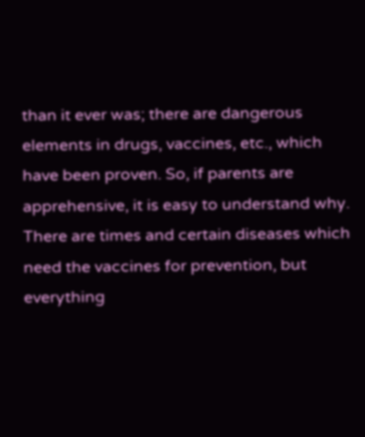than it ever was; there are dangerous elements in drugs, vaccines, etc., which have been proven. So, if parents are apprehensive, it is easy to understand why. There are times and certain diseases which need the vaccines for prevention, but everything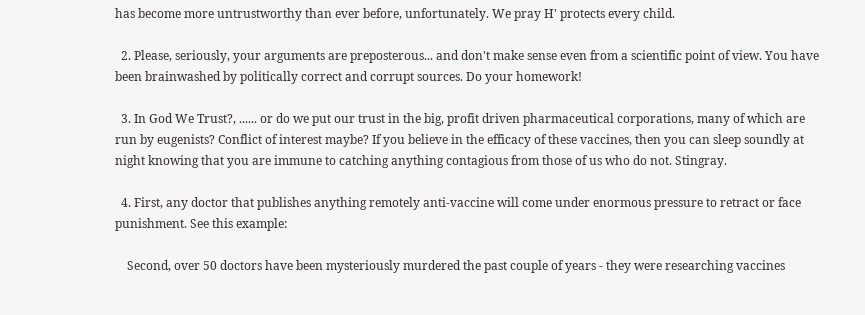has become more untrustworthy than ever before, unfortunately. We pray H' protects every child.

  2. Please, seriously, your arguments are preposterous... and don't make sense even from a scientific point of view. You have been brainwashed by politically correct and corrupt sources. Do your homework!

  3. In God We Trust?, ...... or do we put our trust in the big, profit driven pharmaceutical corporations, many of which are run by eugenists? Conflict of interest maybe? If you believe in the efficacy of these vaccines, then you can sleep soundly at night knowing that you are immune to catching anything contagious from those of us who do not. Stingray.

  4. First, any doctor that publishes anything remotely anti-vaccine will come under enormous pressure to retract or face punishment. See this example:

    Second, over 50 doctors have been mysteriously murdered the past couple of years - they were researching vaccines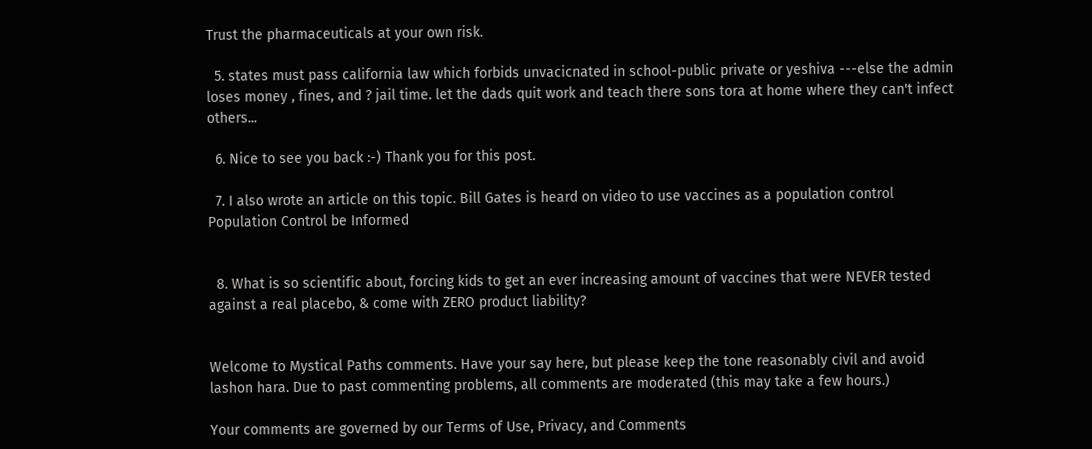Trust the pharmaceuticals at your own risk.

  5. states must pass california law which forbids unvacicnated in school-public private or yeshiva ---else the admin loses money , fines, and ? jail time. let the dads quit work and teach there sons tora at home where they can't infect others...

  6. Nice to see you back :-) Thank you for this post.

  7. I also wrote an article on this topic. Bill Gates is heard on video to use vaccines as a population control Population Control be Informed


  8. What is so scientific about, forcing kids to get an ever increasing amount of vaccines that were NEVER tested against a real placebo, & come with ZERO product liability?


Welcome to Mystical Paths comments. Have your say here, but please keep the tone reasonably civil and avoid lashon hara. Due to past commenting problems, all comments are moderated (this may take a few hours.)

Your comments are governed by our Terms of Use, Privacy, and Comments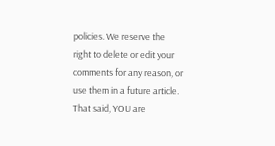policies. We reserve the right to delete or edit your comments for any reason, or use them in a future article. That said, YOU are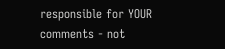responsible for YOUR comments - not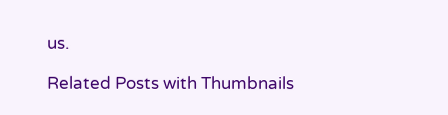us.

Related Posts with Thumbnails